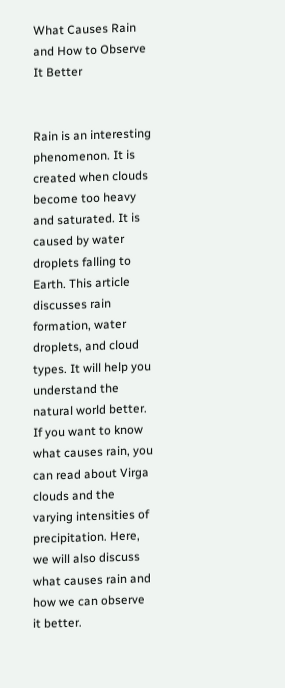What Causes Rain and How to Observe It Better


Rain is an interesting phenomenon. It is created when clouds become too heavy and saturated. It is caused by water droplets falling to Earth. This article discusses rain formation, water droplets, and cloud types. It will help you understand the natural world better. If you want to know what causes rain, you can read about Virga clouds and the varying intensities of precipitation. Here, we will also discuss what causes rain and how we can observe it better.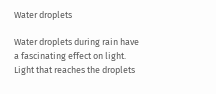Water droplets

Water droplets during rain have a fascinating effect on light. Light that reaches the droplets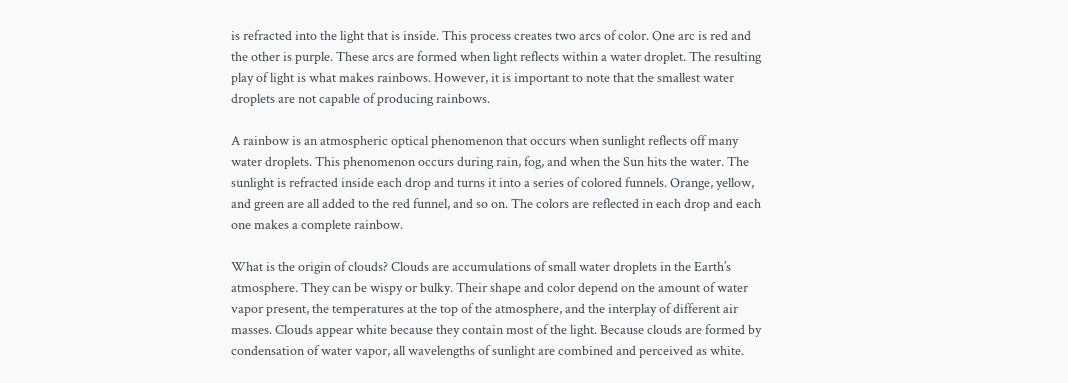is refracted into the light that is inside. This process creates two arcs of color. One arc is red and the other is purple. These arcs are formed when light reflects within a water droplet. The resulting play of light is what makes rainbows. However, it is important to note that the smallest water droplets are not capable of producing rainbows.

A rainbow is an atmospheric optical phenomenon that occurs when sunlight reflects off many water droplets. This phenomenon occurs during rain, fog, and when the Sun hits the water. The sunlight is refracted inside each drop and turns it into a series of colored funnels. Orange, yellow, and green are all added to the red funnel, and so on. The colors are reflected in each drop and each one makes a complete rainbow.

What is the origin of clouds? Clouds are accumulations of small water droplets in the Earth’s atmosphere. They can be wispy or bulky. Their shape and color depend on the amount of water vapor present, the temperatures at the top of the atmosphere, and the interplay of different air masses. Clouds appear white because they contain most of the light. Because clouds are formed by condensation of water vapor, all wavelengths of sunlight are combined and perceived as white.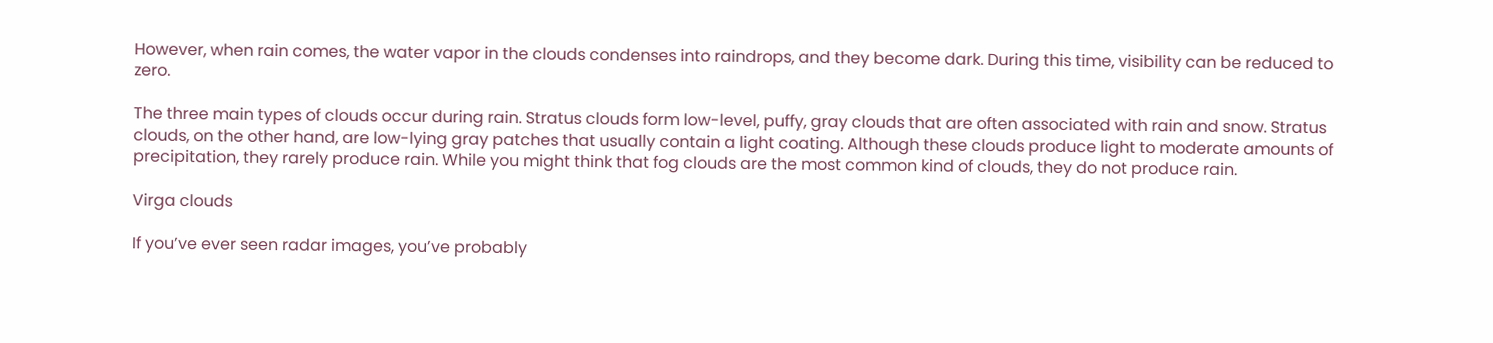However, when rain comes, the water vapor in the clouds condenses into raindrops, and they become dark. During this time, visibility can be reduced to zero.

The three main types of clouds occur during rain. Stratus clouds form low-level, puffy, gray clouds that are often associated with rain and snow. Stratus clouds, on the other hand, are low-lying gray patches that usually contain a light coating. Although these clouds produce light to moderate amounts of precipitation, they rarely produce rain. While you might think that fog clouds are the most common kind of clouds, they do not produce rain.

Virga clouds

If you’ve ever seen radar images, you’ve probably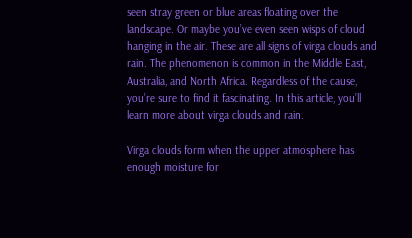seen stray green or blue areas floating over the landscape. Or maybe you’ve even seen wisps of cloud hanging in the air. These are all signs of virga clouds and rain. The phenomenon is common in the Middle East, Australia, and North Africa. Regardless of the cause, you’re sure to find it fascinating. In this article, you’ll learn more about virga clouds and rain.

Virga clouds form when the upper atmosphere has enough moisture for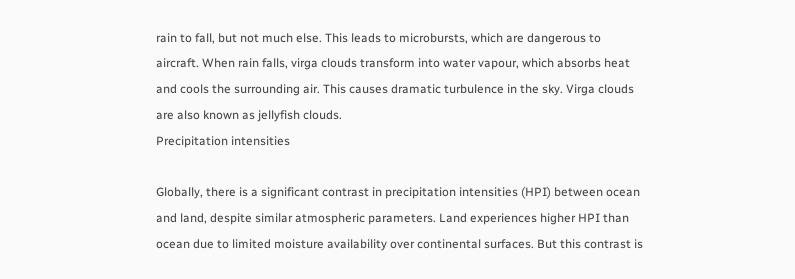rain to fall, but not much else. This leads to microbursts, which are dangerous to aircraft. When rain falls, virga clouds transform into water vapour, which absorbs heat and cools the surrounding air. This causes dramatic turbulence in the sky. Virga clouds are also known as jellyfish clouds.
Precipitation intensities

Globally, there is a significant contrast in precipitation intensities (HPI) between ocean and land, despite similar atmospheric parameters. Land experiences higher HPI than ocean due to limited moisture availability over continental surfaces. But this contrast is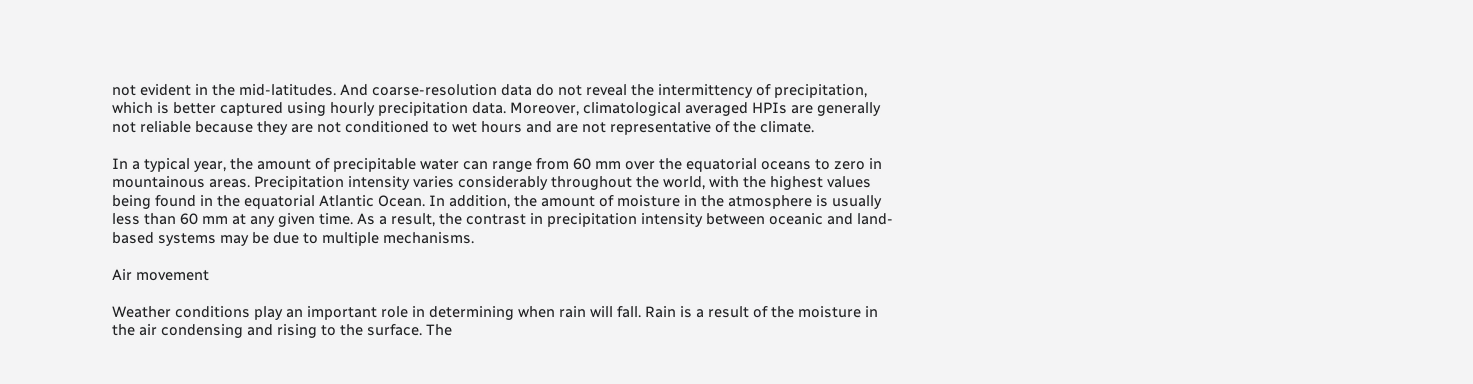not evident in the mid-latitudes. And coarse-resolution data do not reveal the intermittency of precipitation, which is better captured using hourly precipitation data. Moreover, climatological averaged HPIs are generally not reliable because they are not conditioned to wet hours and are not representative of the climate.

In a typical year, the amount of precipitable water can range from 60 mm over the equatorial oceans to zero in mountainous areas. Precipitation intensity varies considerably throughout the world, with the highest values being found in the equatorial Atlantic Ocean. In addition, the amount of moisture in the atmosphere is usually less than 60 mm at any given time. As a result, the contrast in precipitation intensity between oceanic and land-based systems may be due to multiple mechanisms.

Air movement

Weather conditions play an important role in determining when rain will fall. Rain is a result of the moisture in the air condensing and rising to the surface. The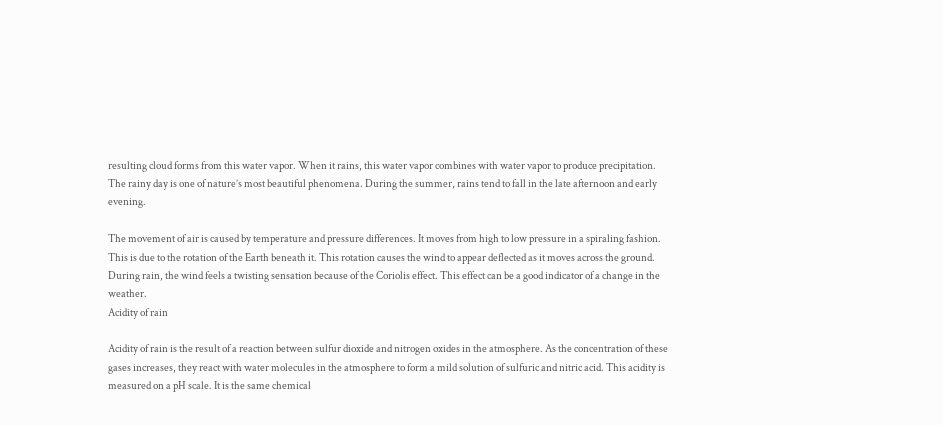resulting cloud forms from this water vapor. When it rains, this water vapor combines with water vapor to produce precipitation. The rainy day is one of nature’s most beautiful phenomena. During the summer, rains tend to fall in the late afternoon and early evening.

The movement of air is caused by temperature and pressure differences. It moves from high to low pressure in a spiraling fashion. This is due to the rotation of the Earth beneath it. This rotation causes the wind to appear deflected as it moves across the ground. During rain, the wind feels a twisting sensation because of the Coriolis effect. This effect can be a good indicator of a change in the weather.
Acidity of rain

Acidity of rain is the result of a reaction between sulfur dioxide and nitrogen oxides in the atmosphere. As the concentration of these gases increases, they react with water molecules in the atmosphere to form a mild solution of sulfuric and nitric acid. This acidity is measured on a pH scale. It is the same chemical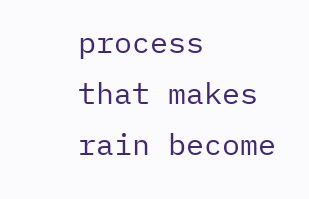process that makes rain become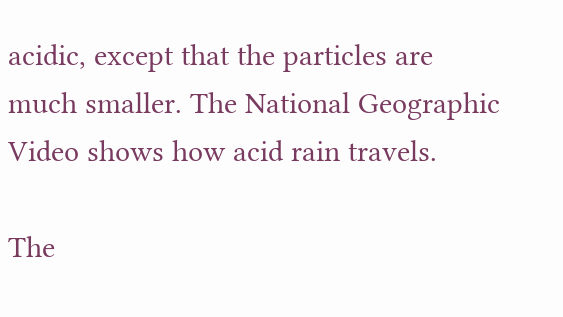acidic, except that the particles are much smaller. The National Geographic Video shows how acid rain travels.

The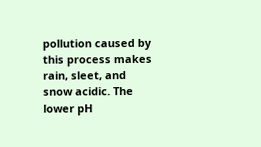pollution caused by this process makes rain, sleet, and snow acidic. The lower pH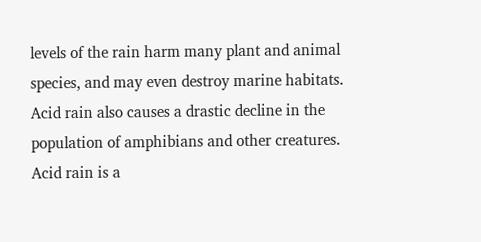levels of the rain harm many plant and animal species, and may even destroy marine habitats. Acid rain also causes a drastic decline in the population of amphibians and other creatures. Acid rain is a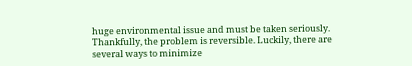huge environmental issue and must be taken seriously. Thankfully, the problem is reversible. Luckily, there are several ways to minimize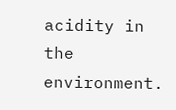acidity in the environment.